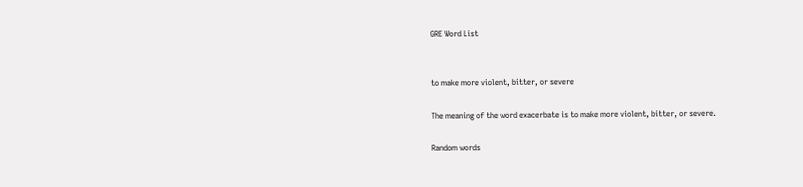GRE Word List


to make more violent, bitter, or severe

The meaning of the word exacerbate is to make more violent, bitter, or severe.

Random words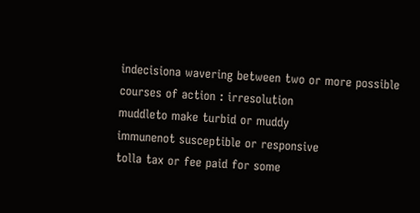indecisiona wavering between two or more possible courses of action : irresolution
muddleto make turbid or muddy
immunenot susceptible or responsive
tolla tax or fee paid for some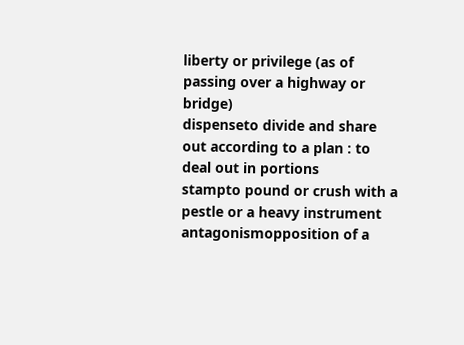liberty or privilege (as of passing over a highway or bridge)
dispenseto divide and share out according to a plan : to deal out in portions
stampto pound or crush with a pestle or a heavy instrument
antagonismopposition of a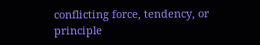conflicting force, tendency, or principle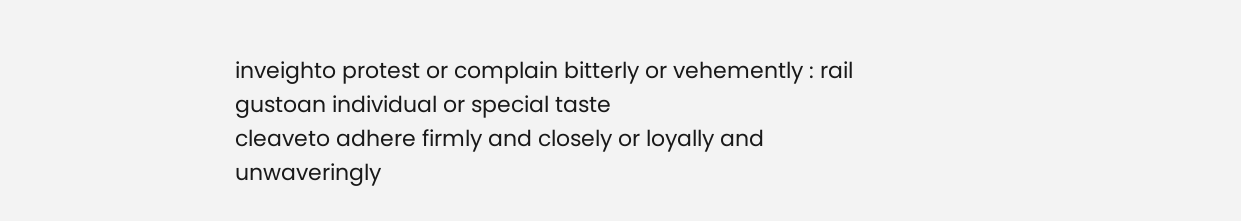inveighto protest or complain bitterly or vehemently : rail
gustoan individual or special taste
cleaveto adhere firmly and closely or loyally and unwaveringly